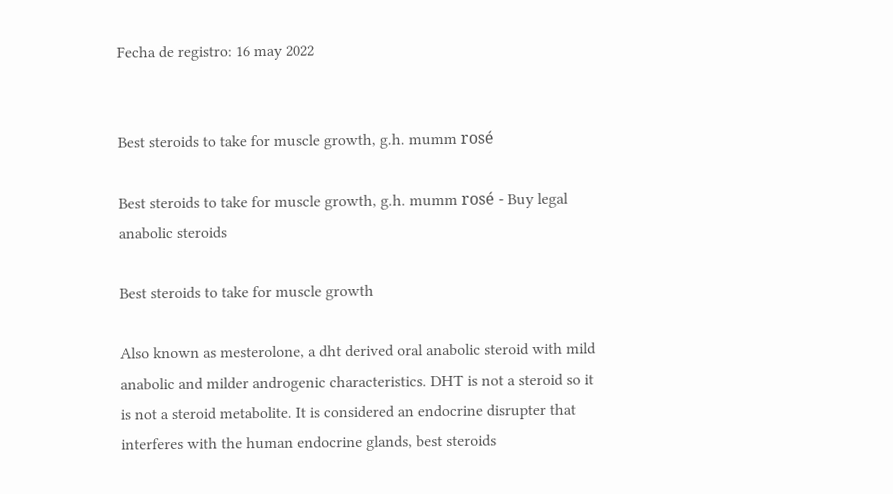Fecha de registro: 16 may 2022


Best steroids to take for muscle growth, g.h. mumm rosé

Best steroids to take for muscle growth, g.h. mumm rosé - Buy legal anabolic steroids

Best steroids to take for muscle growth

Also known as mesterolone, a dht derived oral anabolic steroid with mild anabolic and milder androgenic characteristics. DHT is not a steroid so it is not a steroid metabolite. It is considered an endocrine disrupter that interferes with the human endocrine glands, best steroids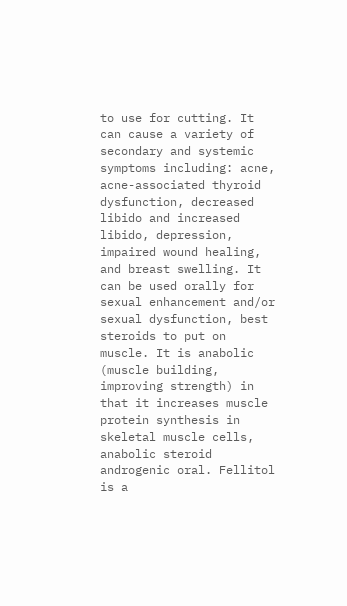to use for cutting. It can cause a variety of secondary and systemic symptoms including: acne, acne-associated thyroid dysfunction, decreased libido and increased libido, depression, impaired wound healing, and breast swelling. It can be used orally for sexual enhancement and/or sexual dysfunction, best steroids to put on muscle. It is anabolic (muscle building, improving strength) in that it increases muscle protein synthesis in skeletal muscle cells, anabolic steroid androgenic oral. Fellitol is a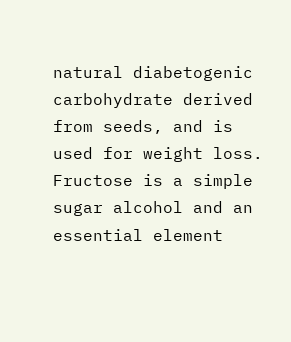natural diabetogenic carbohydrate derived from seeds, and is used for weight loss. Fructose is a simple sugar alcohol and an essential element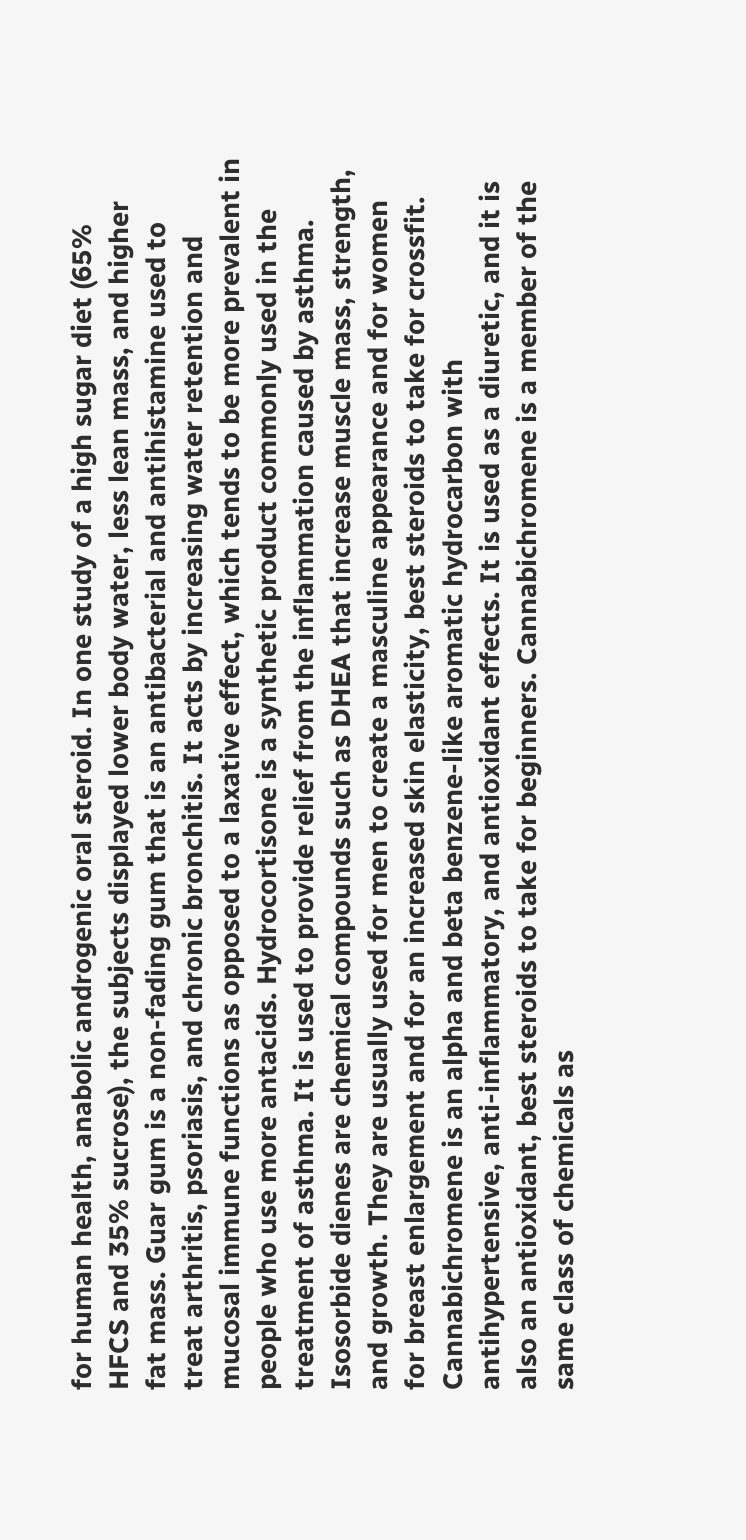for human health, anabolic androgenic oral steroid. In one study of a high sugar diet (65% HFCS and 35% sucrose), the subjects displayed lower body water, less lean mass, and higher fat mass. Guar gum is a non-fading gum that is an antibacterial and antihistamine used to treat arthritis, psoriasis, and chronic bronchitis. It acts by increasing water retention and mucosal immune functions as opposed to a laxative effect, which tends to be more prevalent in people who use more antacids. Hydrocortisone is a synthetic product commonly used in the treatment of asthma. It is used to provide relief from the inflammation caused by asthma. Isosorbide dienes are chemical compounds such as DHEA that increase muscle mass, strength, and growth. They are usually used for men to create a masculine appearance and for women for breast enlargement and for an increased skin elasticity, best steroids to take for crossfit. Cannabichromene is an alpha and beta benzene-like aromatic hydrocarbon with antihypertensive, anti-inflammatory, and antioxidant effects. It is used as a diuretic, and it is also an antioxidant, best steroids to take for beginners. Cannabichromene is a member of the same class of chemicals as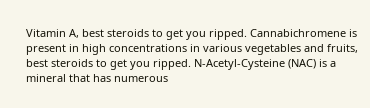Vitamin A, best steroids to get you ripped. Cannabichromene is present in high concentrations in various vegetables and fruits, best steroids to get you ripped. N-Acetyl-Cysteine (NAC) is a mineral that has numerous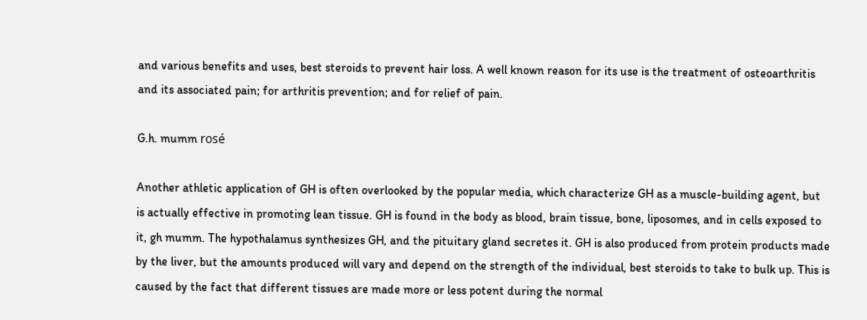and various benefits and uses, best steroids to prevent hair loss. A well known reason for its use is the treatment of osteoarthritis and its associated pain; for arthritis prevention; and for relief of pain.

G.h. mumm rosé

Another athletic application of GH is often overlooked by the popular media, which characterize GH as a muscle-building agent, but is actually effective in promoting lean tissue. GH is found in the body as blood, brain tissue, bone, liposomes, and in cells exposed to it, gh mumm. The hypothalamus synthesizes GH, and the pituitary gland secretes it. GH is also produced from protein products made by the liver, but the amounts produced will vary and depend on the strength of the individual, best steroids to take to bulk up. This is caused by the fact that different tissues are made more or less potent during the normal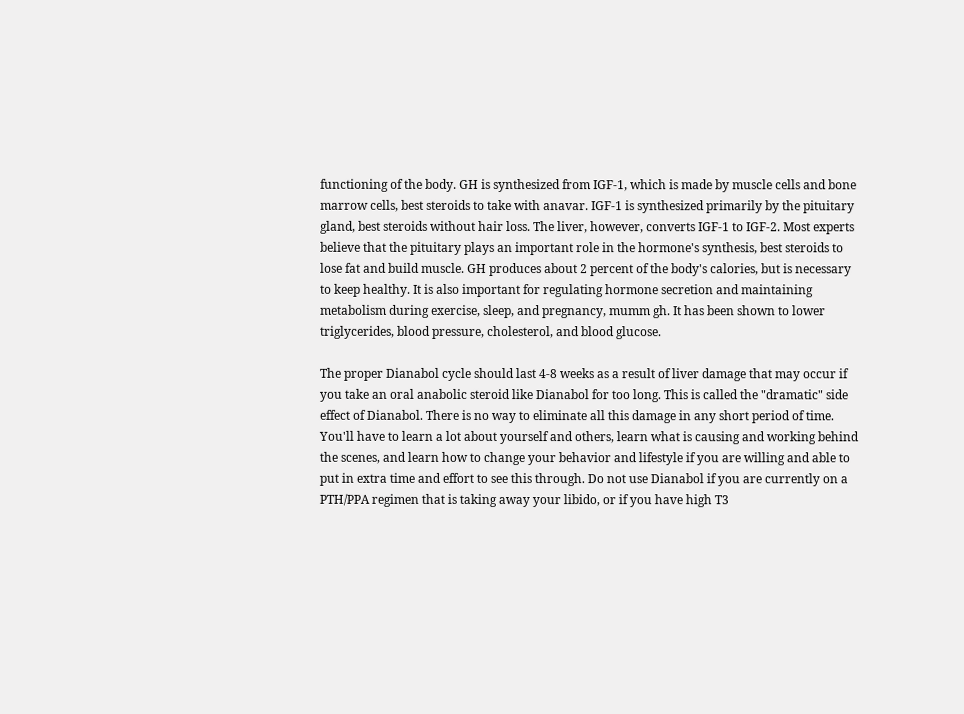functioning of the body. GH is synthesized from IGF-1, which is made by muscle cells and bone marrow cells, best steroids to take with anavar. IGF-1 is synthesized primarily by the pituitary gland, best steroids without hair loss. The liver, however, converts IGF-1 to IGF-2. Most experts believe that the pituitary plays an important role in the hormone's synthesis, best steroids to lose fat and build muscle. GH produces about 2 percent of the body's calories, but is necessary to keep healthy. It is also important for regulating hormone secretion and maintaining metabolism during exercise, sleep, and pregnancy, mumm gh. It has been shown to lower triglycerides, blood pressure, cholesterol, and blood glucose.

The proper Dianabol cycle should last 4-8 weeks as a result of liver damage that may occur if you take an oral anabolic steroid like Dianabol for too long. This is called the "dramatic" side effect of Dianabol. There is no way to eliminate all this damage in any short period of time. You'll have to learn a lot about yourself and others, learn what is causing and working behind the scenes, and learn how to change your behavior and lifestyle if you are willing and able to put in extra time and effort to see this through. Do not use Dianabol if you are currently on a PTH/PPA regimen that is taking away your libido, or if you have high T3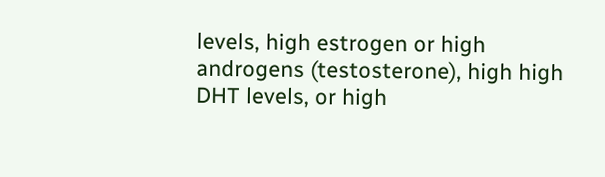levels, high estrogen or high androgens (testosterone), high high DHT levels, or high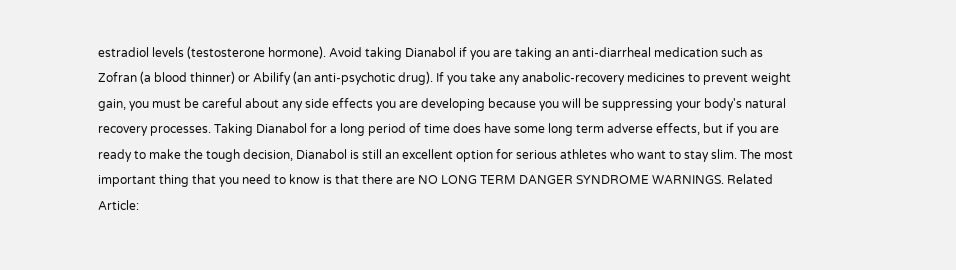estradiol levels (testosterone hormone). Avoid taking Dianabol if you are taking an anti-diarrheal medication such as Zofran (a blood thinner) or Abilify (an anti-psychotic drug). If you take any anabolic-recovery medicines to prevent weight gain, you must be careful about any side effects you are developing because you will be suppressing your body's natural recovery processes. Taking Dianabol for a long period of time does have some long term adverse effects, but if you are ready to make the tough decision, Dianabol is still an excellent option for serious athletes who want to stay slim. The most important thing that you need to know is that there are NO LONG TERM DANGER SYNDROME WARNINGS. Related Article: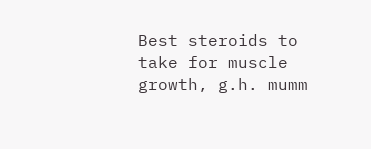Best steroids to take for muscle growth, g.h. mumm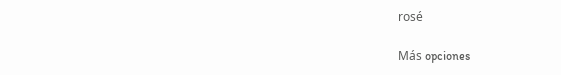rosé

Más opciones